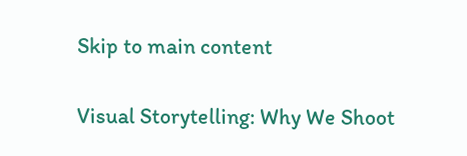Skip to main content

Visual Storytelling: Why We Shoot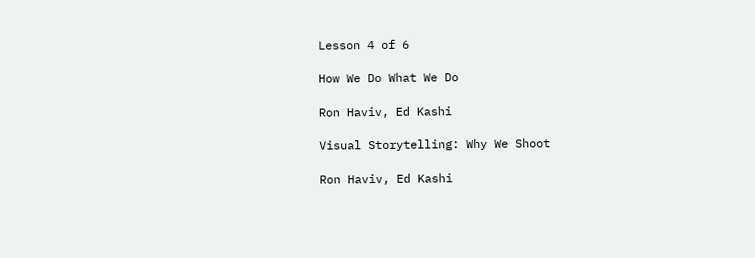Lesson 4 of 6

How We Do What We Do

Ron Haviv, Ed Kashi

Visual Storytelling: Why We Shoot

Ron Haviv, Ed Kashi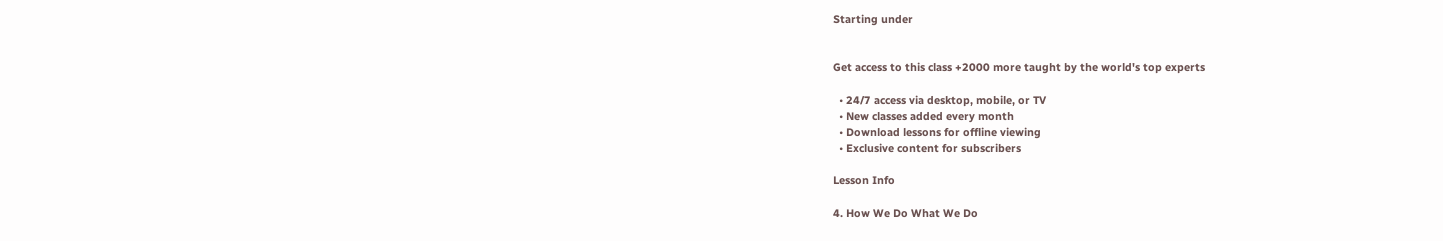Starting under


Get access to this class +2000 more taught by the world's top experts

  • 24/7 access via desktop, mobile, or TV
  • New classes added every month
  • Download lessons for offline viewing
  • Exclusive content for subscribers

Lesson Info

4. How We Do What We Do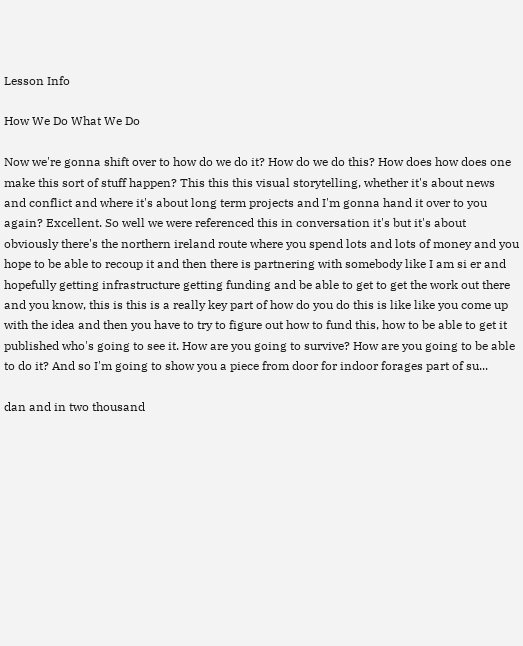Lesson Info

How We Do What We Do

Now we're gonna shift over to how do we do it? How do we do this? How does how does one make this sort of stuff happen? This this this visual storytelling, whether it's about news and conflict and where it's about long term projects and I'm gonna hand it over to you again? Excellent. So well we were referenced this in conversation it's but it's about obviously there's the northern ireland route where you spend lots and lots of money and you hope to be able to recoup it and then there is partnering with somebody like I am si er and hopefully getting infrastructure getting funding and be able to get to get the work out there and you know, this is this is a really key part of how do you do this is like like you come up with the idea and then you have to try to figure out how to fund this, how to be able to get it published who's going to see it. How are you going to survive? How are you going to be able to do it? And so I'm going to show you a piece from door for indoor forages part of su...

dan and in two thousand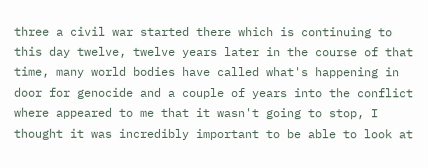three a civil war started there which is continuing to this day twelve, twelve years later in the course of that time, many world bodies have called what's happening in door for genocide and a couple of years into the conflict where appeared to me that it wasn't going to stop, I thought it was incredibly important to be able to look at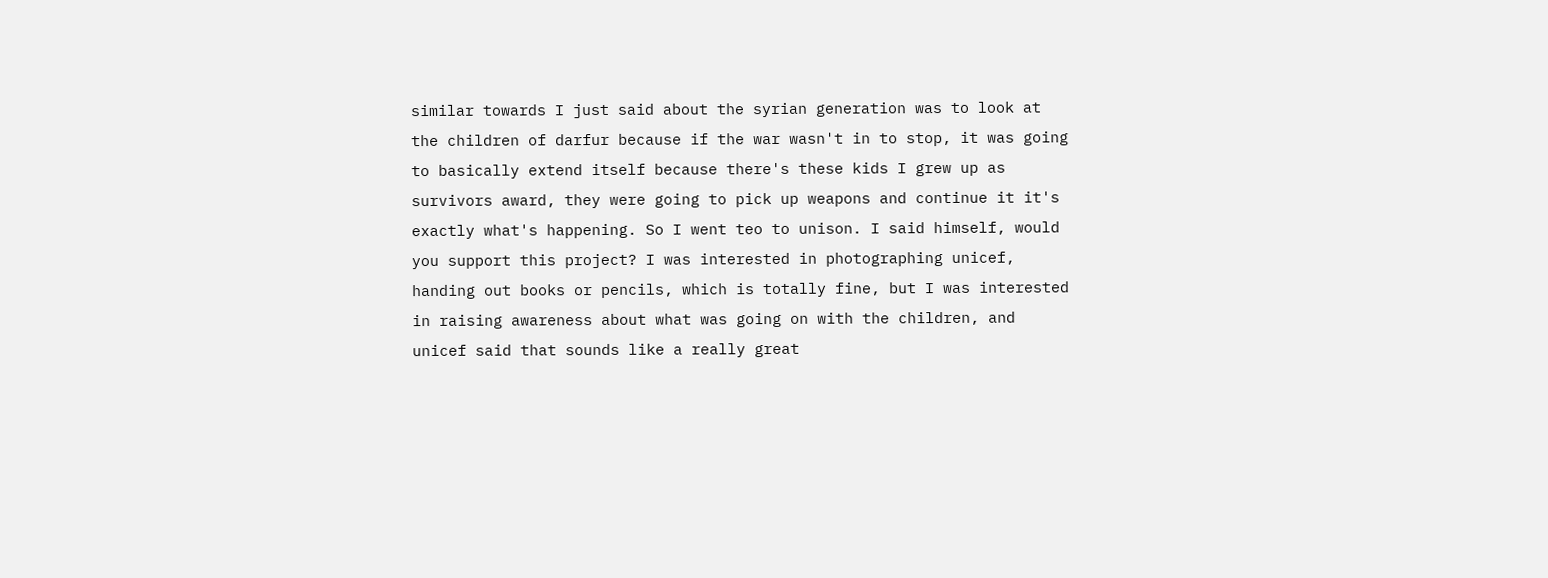similar towards I just said about the syrian generation was to look at the children of darfur because if the war wasn't in to stop, it was going to basically extend itself because there's these kids I grew up as survivors award, they were going to pick up weapons and continue it it's exactly what's happening. So I went teo to unison. I said himself, would you support this project? I was interested in photographing unicef, handing out books or pencils, which is totally fine, but I was interested in raising awareness about what was going on with the children, and unicef said that sounds like a really great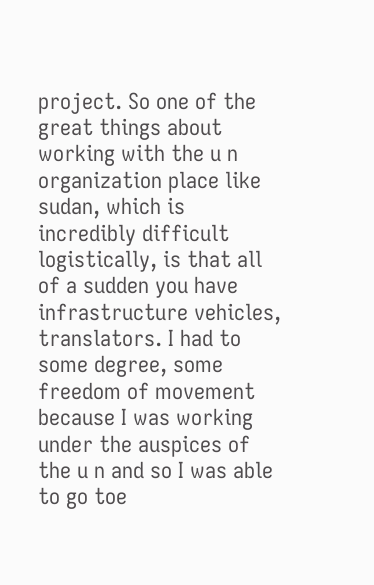project. So one of the great things about working with the u n organization place like sudan, which is incredibly difficult logistically, is that all of a sudden you have infrastructure vehicles, translators. I had to some degree, some freedom of movement because I was working under the auspices of the u n and so I was able to go toe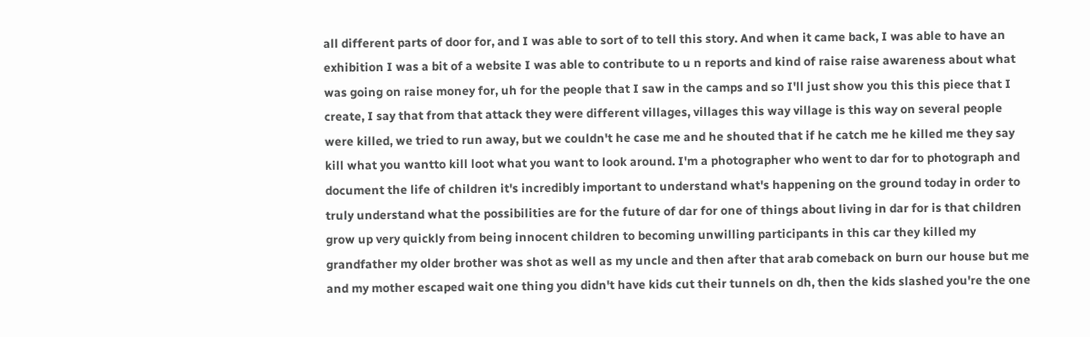all different parts of door for, and I was able to sort of to tell this story. And when it came back, I was able to have an exhibition I was a bit of a website I was able to contribute to u n reports and kind of raise raise awareness about what was going on raise money for, uh for the people that I saw in the camps and so I'll just show you this this piece that I create, I say that from that attack they were different villages, villages this way village is this way on several people were killed, we tried to run away, but we couldn't he case me and he shouted that if he catch me he killed me they say kill what you wantto kill loot what you want to look around. I'm a photographer who went to dar for to photograph and document the life of children it's incredibly important to understand what's happening on the ground today in order to truly understand what the possibilities are for the future of dar for one of things about living in dar for is that children grow up very quickly from being innocent children to becoming unwilling participants in this car they killed my grandfather my older brother was shot as well as my uncle and then after that arab comeback on burn our house but me and my mother escaped wait one thing you didn't have kids cut their tunnels on dh, then the kids slashed you're the one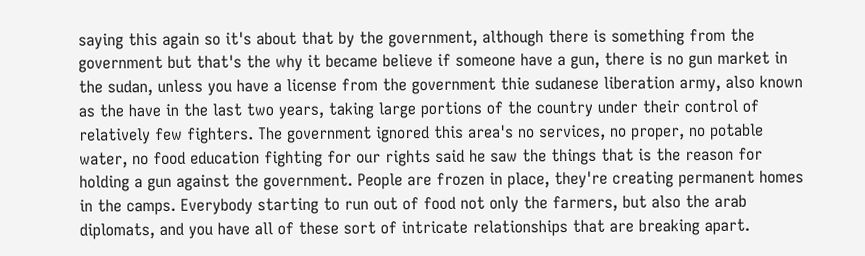saying this again so it's about that by the government, although there is something from the government but that's the why it became believe if someone have a gun, there is no gun market in the sudan, unless you have a license from the government thie sudanese liberation army, also known as the have in the last two years, taking large portions of the country under their control of relatively few fighters. The government ignored this area's no services, no proper, no potable water, no food education fighting for our rights said he saw the things that is the reason for holding a gun against the government. People are frozen in place, they're creating permanent homes in the camps. Everybody starting to run out of food not only the farmers, but also the arab diplomats, and you have all of these sort of intricate relationships that are breaking apart.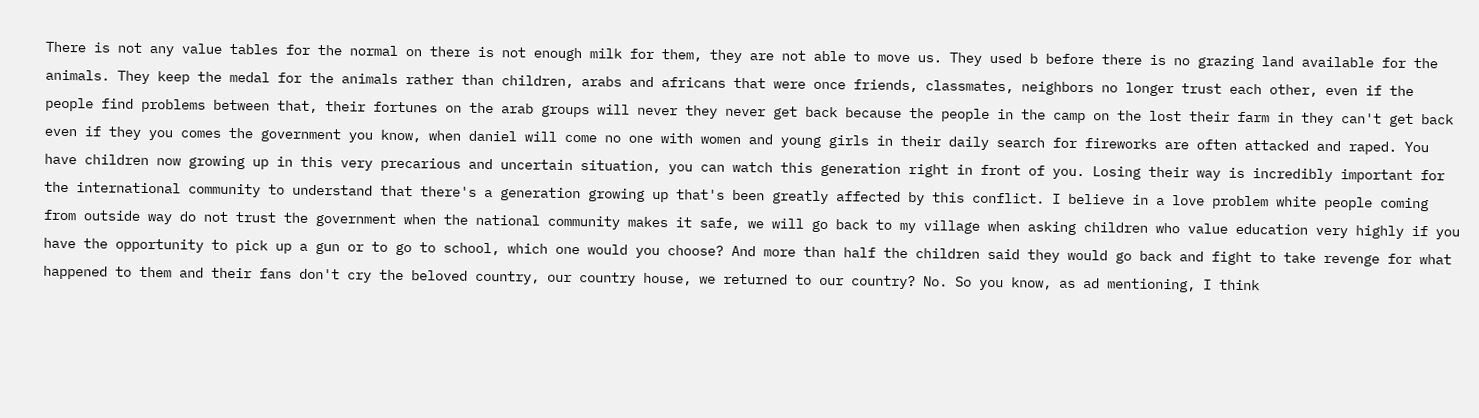There is not any value tables for the normal on there is not enough milk for them, they are not able to move us. They used b before there is no grazing land available for the animals. They keep the medal for the animals rather than children, arabs and africans that were once friends, classmates, neighbors no longer trust each other, even if the people find problems between that, their fortunes on the arab groups will never they never get back because the people in the camp on the lost their farm in they can't get back even if they you comes the government you know, when daniel will come no one with women and young girls in their daily search for fireworks are often attacked and raped. You have children now growing up in this very precarious and uncertain situation, you can watch this generation right in front of you. Losing their way is incredibly important for the international community to understand that there's a generation growing up that's been greatly affected by this conflict. I believe in a love problem white people coming from outside way do not trust the government when the national community makes it safe, we will go back to my village when asking children who value education very highly if you have the opportunity to pick up a gun or to go to school, which one would you choose? And more than half the children said they would go back and fight to take revenge for what happened to them and their fans don't cry the beloved country, our country house, we returned to our country? No. So you know, as ad mentioning, I think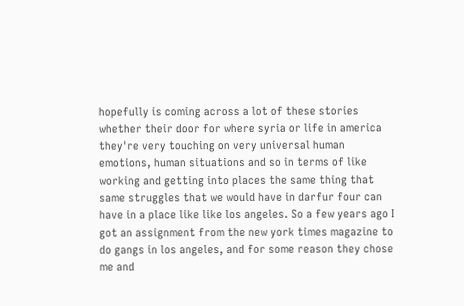hopefully is coming across a lot of these stories whether their door for where syria or life in america they're very touching on very universal human emotions, human situations and so in terms of like working and getting into places the same thing that same struggles that we would have in darfur four can have in a place like like los angeles. So a few years ago I got an assignment from the new york times magazine to do gangs in los angeles, and for some reason they chose me and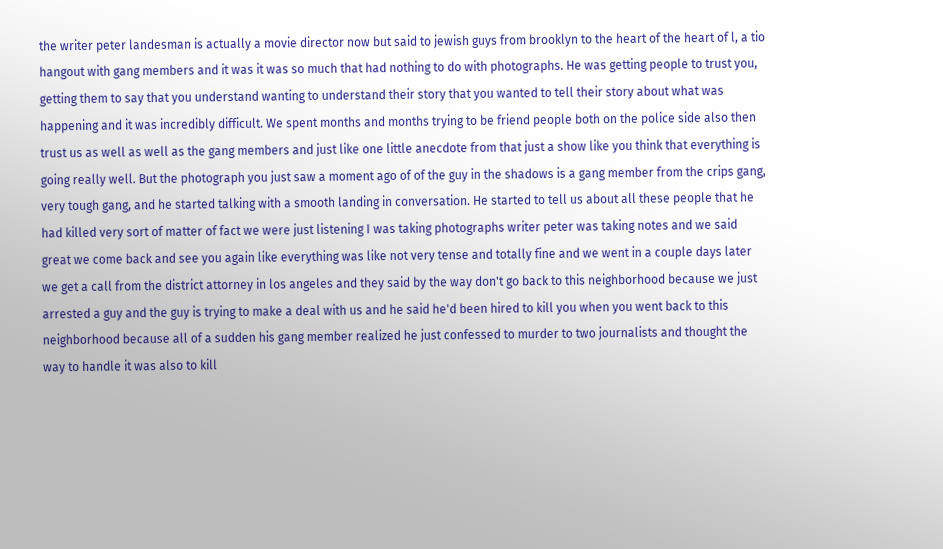the writer peter landesman is actually a movie director now but said to jewish guys from brooklyn to the heart of the heart of l, a tio hangout with gang members and it was it was so much that had nothing to do with photographs. He was getting people to trust you, getting them to say that you understand wanting to understand their story that you wanted to tell their story about what was happening and it was incredibly difficult. We spent months and months trying to be friend people both on the police side also then trust us as well as well as the gang members and just like one little anecdote from that just a show like you think that everything is going really well. But the photograph you just saw a moment ago of of the guy in the shadows is a gang member from the crips gang, very tough gang, and he started talking with a smooth landing in conversation. He started to tell us about all these people that he had killed very sort of matter of fact we were just listening I was taking photographs writer peter was taking notes and we said great we come back and see you again like everything was like not very tense and totally fine and we went in a couple days later we get a call from the district attorney in los angeles and they said by the way don't go back to this neighborhood because we just arrested a guy and the guy is trying to make a deal with us and he said he'd been hired to kill you when you went back to this neighborhood because all of a sudden his gang member realized he just confessed to murder to two journalists and thought the way to handle it was also to kill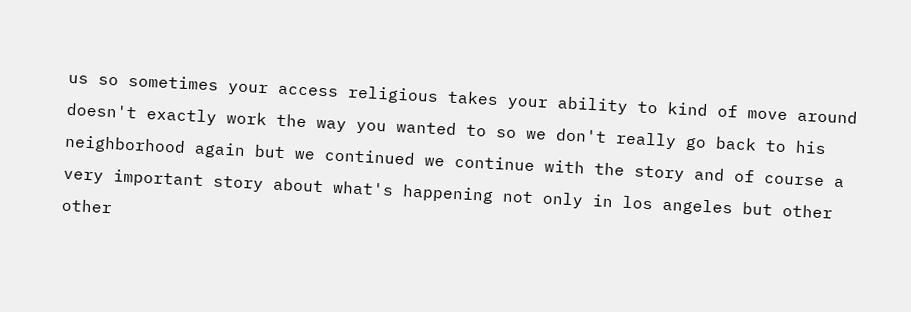us so sometimes your access religious takes your ability to kind of move around doesn't exactly work the way you wanted to so we don't really go back to his neighborhood again but we continued we continue with the story and of course a very important story about what's happening not only in los angeles but other other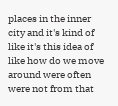places in the inner city and it's kind of like it's this idea of like how do we move around were often were not from that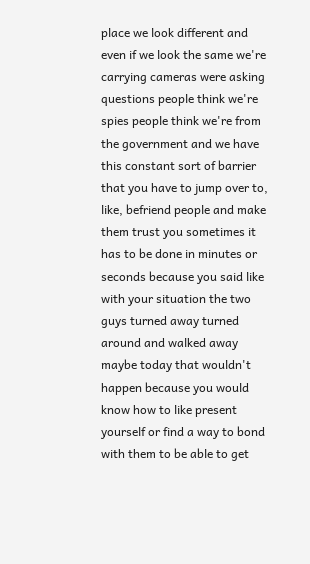place we look different and even if we look the same we're carrying cameras were asking questions people think we're spies people think we're from the government and we have this constant sort of barrier that you have to jump over to, like, befriend people and make them trust you sometimes it has to be done in minutes or seconds because you said like with your situation the two guys turned away turned around and walked away maybe today that wouldn't happen because you would know how to like present yourself or find a way to bond with them to be able to get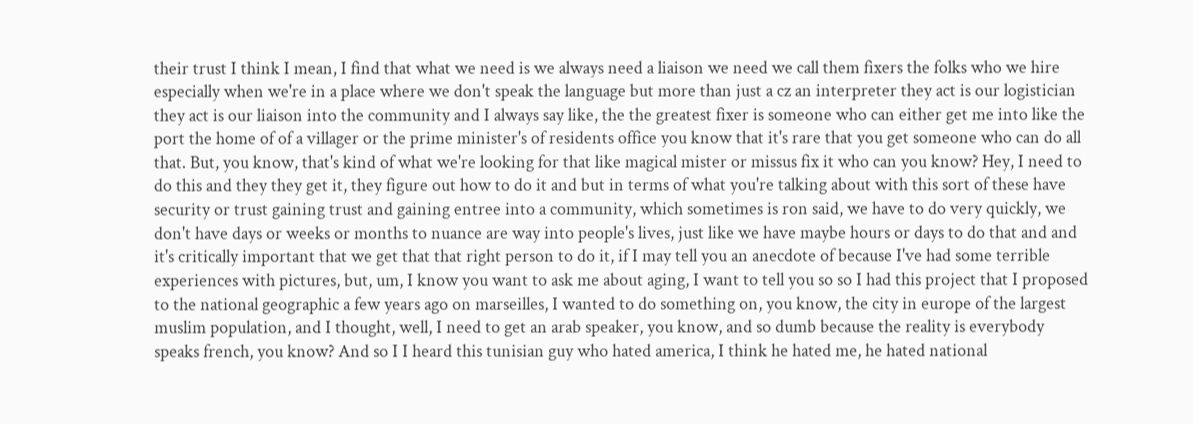their trust I think I mean, I find that what we need is we always need a liaison we need we call them fixers the folks who we hire especially when we're in a place where we don't speak the language but more than just a cz an interpreter they act is our logistician they act is our liaison into the community and I always say like, the the greatest fixer is someone who can either get me into like the port the home of of a villager or the prime minister's of residents office you know that it's rare that you get someone who can do all that. But, you know, that's kind of what we're looking for that like magical mister or missus fix it who can you know? Hey, I need to do this and they they get it, they figure out how to do it and but in terms of what you're talking about with this sort of these have security or trust gaining trust and gaining entree into a community, which sometimes is ron said, we have to do very quickly, we don't have days or weeks or months to nuance are way into people's lives, just like we have maybe hours or days to do that and and it's critically important that we get that that right person to do it, if I may tell you an anecdote of because I've had some terrible experiences with pictures, but, um, I know you want to ask me about aging, I want to tell you so so I had this project that I proposed to the national geographic a few years ago on marseilles, I wanted to do something on, you know, the city in europe of the largest muslim population, and I thought, well, I need to get an arab speaker, you know, and so dumb because the reality is everybody speaks french, you know? And so I I heard this tunisian guy who hated america, I think he hated me, he hated national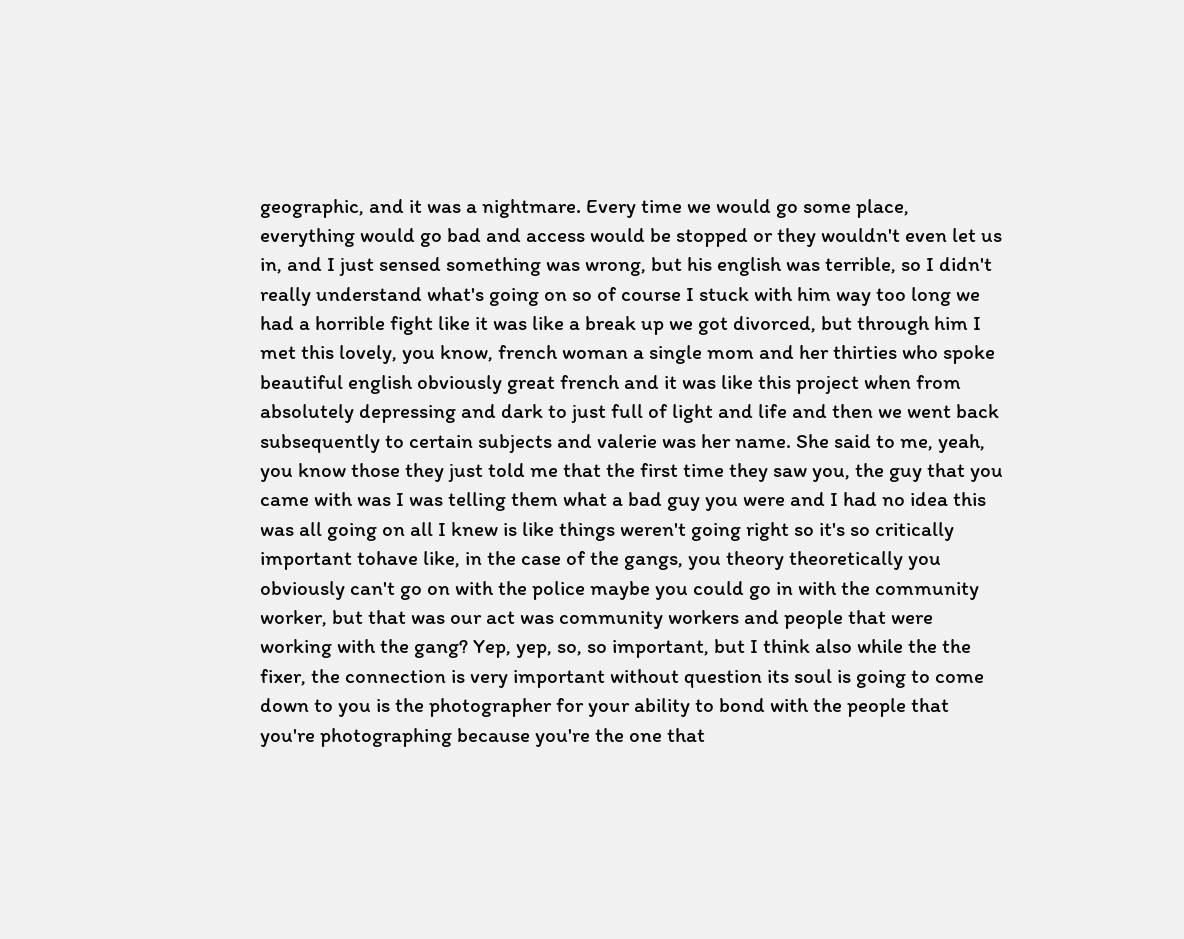geographic, and it was a nightmare. Every time we would go some place, everything would go bad and access would be stopped or they wouldn't even let us in, and I just sensed something was wrong, but his english was terrible, so I didn't really understand what's going on so of course I stuck with him way too long we had a horrible fight like it was like a break up we got divorced, but through him I met this lovely, you know, french woman a single mom and her thirties who spoke beautiful english obviously great french and it was like this project when from absolutely depressing and dark to just full of light and life and then we went back subsequently to certain subjects and valerie was her name. She said to me, yeah, you know those they just told me that the first time they saw you, the guy that you came with was I was telling them what a bad guy you were and I had no idea this was all going on all I knew is like things weren't going right so it's so critically important tohave like, in the case of the gangs, you theory theoretically you obviously can't go on with the police maybe you could go in with the community worker, but that was our act was community workers and people that were working with the gang? Yep, yep, so, so important, but I think also while the the fixer, the connection is very important without question its soul is going to come down to you is the photographer for your ability to bond with the people that you're photographing because you're the one that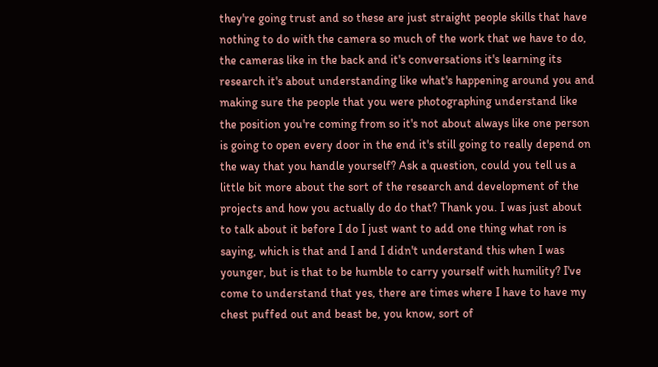they're going trust and so these are just straight people skills that have nothing to do with the camera so much of the work that we have to do, the cameras like in the back and it's conversations it's learning its research it's about understanding like what's happening around you and making sure the people that you were photographing understand like the position you're coming from so it's not about always like one person is going to open every door in the end it's still going to really depend on the way that you handle yourself? Ask a question, could you tell us a little bit more about the sort of the research and development of the projects and how you actually do do that? Thank you. I was just about to talk about it before I do I just want to add one thing what ron is saying, which is that and I and I didn't understand this when I was younger, but is that to be humble to carry yourself with humility? I've come to understand that yes, there are times where I have to have my chest puffed out and beast be, you know, sort of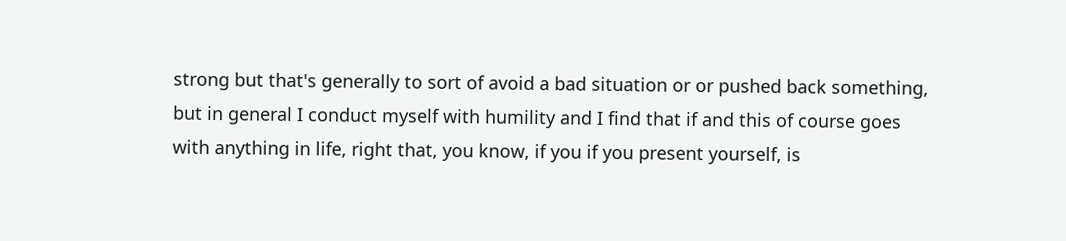strong but that's generally to sort of avoid a bad situation or or pushed back something, but in general I conduct myself with humility and I find that if and this of course goes with anything in life, right that, you know, if you if you present yourself, is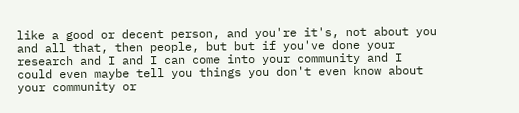like a good or decent person, and you're it's, not about you and all that, then people, but but if you've done your research and I and I can come into your community and I could even maybe tell you things you don't even know about your community or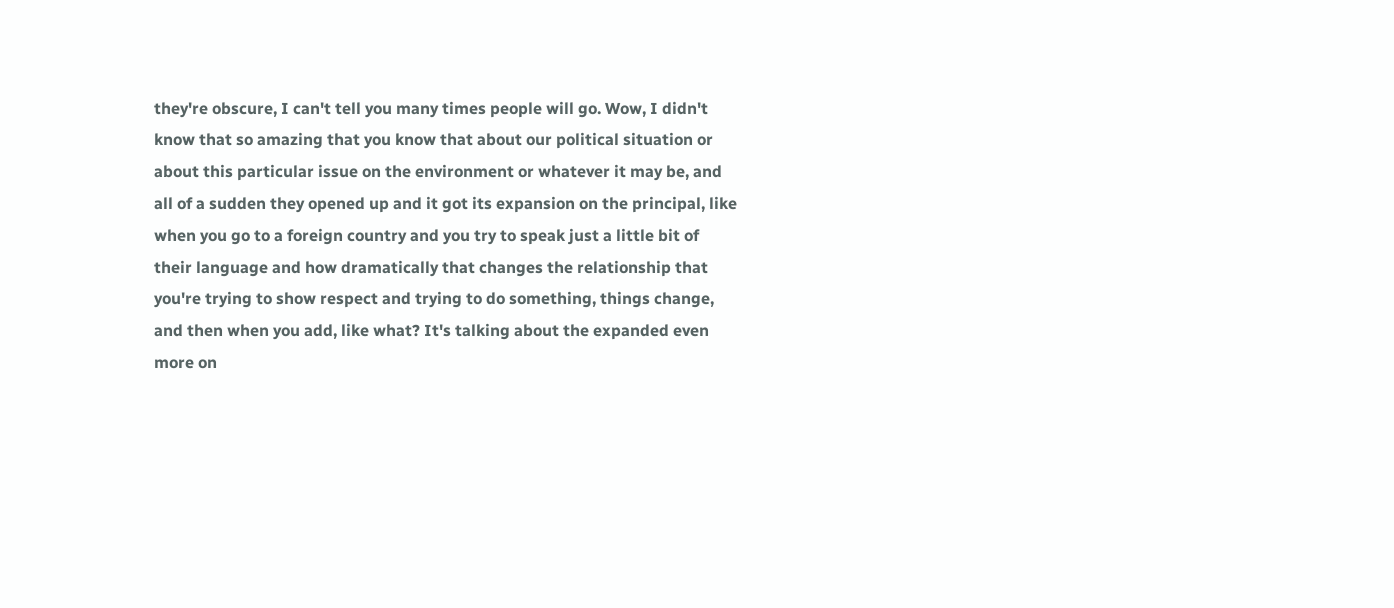they're obscure, I can't tell you many times people will go. Wow, I didn't know that so amazing that you know that about our political situation or about this particular issue on the environment or whatever it may be, and all of a sudden they opened up and it got its expansion on the principal, like when you go to a foreign country and you try to speak just a little bit of their language and how dramatically that changes the relationship that you're trying to show respect and trying to do something, things change, and then when you add, like what? It's talking about the expanded even more on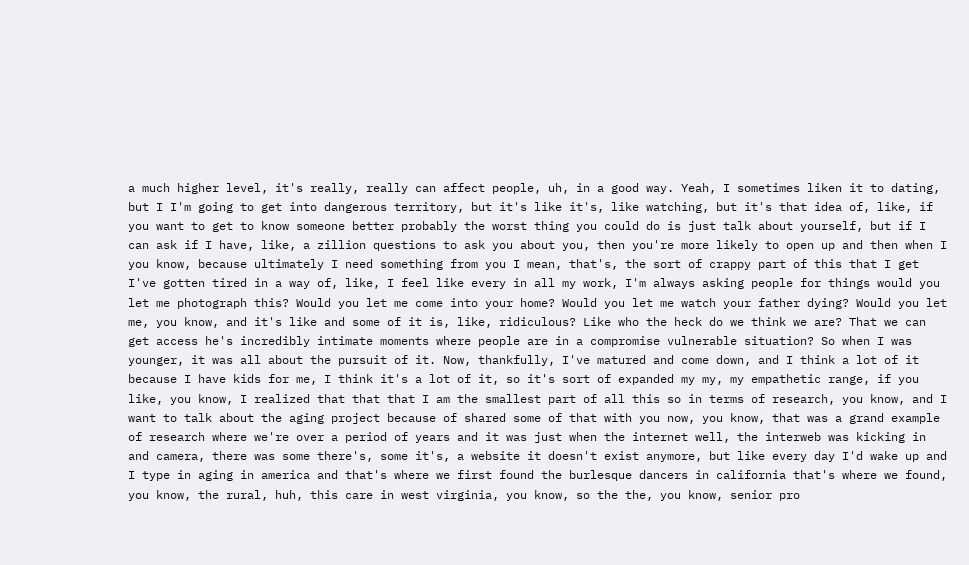a much higher level, it's really, really can affect people, uh, in a good way. Yeah, I sometimes liken it to dating, but I I'm going to get into dangerous territory, but it's like it's, like watching, but it's that idea of, like, if you want to get to know someone better probably the worst thing you could do is just talk about yourself, but if I can ask if I have, like, a zillion questions to ask you about you, then you're more likely to open up and then when I you know, because ultimately I need something from you I mean, that's, the sort of crappy part of this that I get I've gotten tired in a way of, like, I feel like every in all my work, I'm always asking people for things would you let me photograph this? Would you let me come into your home? Would you let me watch your father dying? Would you let me, you know, and it's like and some of it is, like, ridiculous? Like who the heck do we think we are? That we can get access he's incredibly intimate moments where people are in a compromise vulnerable situation? So when I was younger, it was all about the pursuit of it. Now, thankfully, I've matured and come down, and I think a lot of it because I have kids for me, I think it's a lot of it, so it's sort of expanded my my, my empathetic range, if you like, you know, I realized that that that I am the smallest part of all this so in terms of research, you know, and I want to talk about the aging project because of shared some of that with you now, you know, that was a grand example of research where we're over a period of years and it was just when the internet well, the interweb was kicking in and camera, there was some there's, some it's, a website it doesn't exist anymore, but like every day I'd wake up and I type in aging in america and that's where we first found the burlesque dancers in california that's where we found, you know, the rural, huh, this care in west virginia, you know, so the the, you know, senior pro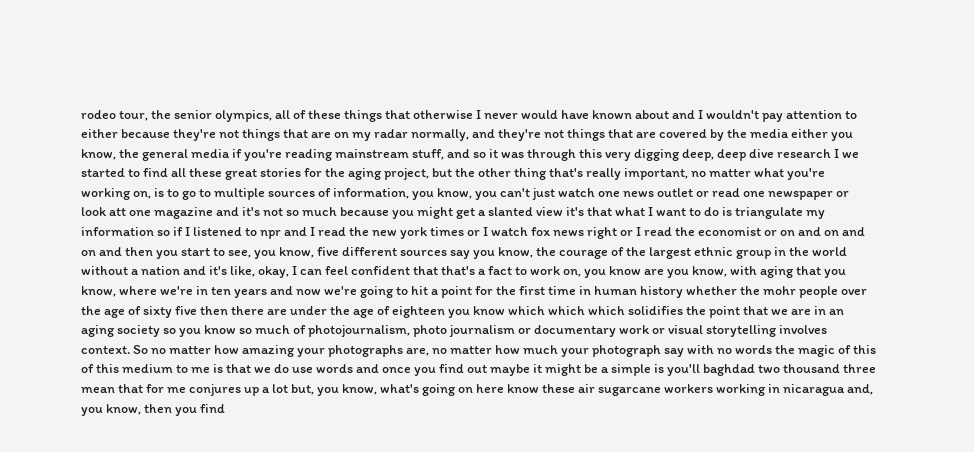rodeo tour, the senior olympics, all of these things that otherwise I never would have known about and I wouldn't pay attention to either because they're not things that are on my radar normally, and they're not things that are covered by the media either you know, the general media if you're reading mainstream stuff, and so it was through this very digging deep, deep dive research I we started to find all these great stories for the aging project, but the other thing that's really important, no matter what you're working on, is to go to multiple sources of information, you know, you can't just watch one news outlet or read one newspaper or look att one magazine and it's not so much because you might get a slanted view it's that what I want to do is triangulate my information so if I listened to npr and I read the new york times or I watch fox news right or I read the economist or on and on and on and then you start to see, you know, five different sources say you know, the courage of the largest ethnic group in the world without a nation and it's like, okay, I can feel confident that that's a fact to work on, you know are you know, with aging that you know, where we're in ten years and now we're going to hit a point for the first time in human history whether the mohr people over the age of sixty five then there are under the age of eighteen you know which which which solidifies the point that we are in an aging society so you know so much of photojournalism, photo journalism or documentary work or visual storytelling involves context. So no matter how amazing your photographs are, no matter how much your photograph say with no words the magic of this of this medium to me is that we do use words and once you find out maybe it might be a simple is you'll baghdad two thousand three mean that for me conjures up a lot but, you know, what's going on here know these air sugarcane workers working in nicaragua and, you know, then you find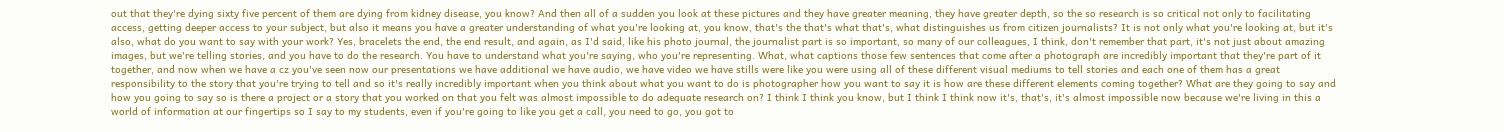out that they're dying sixty five percent of them are dying from kidney disease, you know? And then all of a sudden you look at these pictures and they have greater meaning, they have greater depth, so the so research is so critical not only to facilitating access, getting deeper access to your subject, but also it means you have a greater understanding of what you're looking at, you know, that's the that's what that's, what distinguishes us from citizen journalists? It is not only what you're looking at, but it's also, what do you want to say with your work? Yes, bracelets the end, the end result, and again, as I'd said, like his photo journal, the journalist part is so important, so many of our colleagues, I think, don't remember that part, it's not just about amazing images, but we're telling stories, and you have to do the research. You have to understand what you're saying, who you're representing. What, what captions those few sentences that come after a photograph are incredibly important that they're part of it together, and now when we have a cz you've seen now our presentations we have additional we have audio, we have video we have stills were like you were using all of these different visual mediums to tell stories and each one of them has a great responsibility to the story that you're trying to tell and so it's really incredibly important when you think about what you want to do is photographer how you want to say it is how are these different elements coming together? What are they going to say and how you going to say so is there a project or a story that you worked on that you felt was almost impossible to do adequate research on? I think I think you know, but I think I think now it's, that's, it's almost impossible now because we're living in this a world of information at our fingertips so I say to my students, even if you're going to like you get a call, you need to go, you got to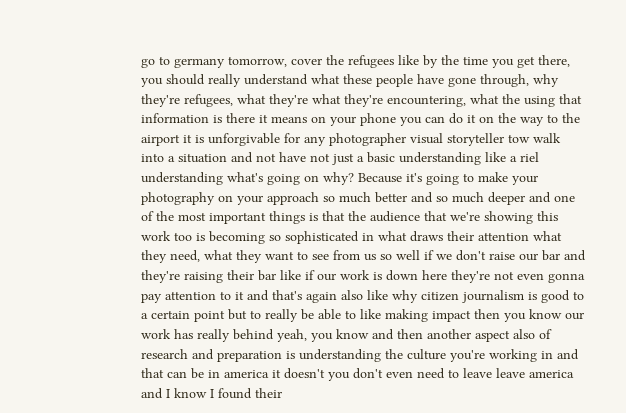go to germany tomorrow, cover the refugees like by the time you get there, you should really understand what these people have gone through, why they're refugees, what they're what they're encountering, what the using that information is there it means on your phone you can do it on the way to the airport it is unforgivable for any photographer visual storyteller tow walk into a situation and not have not just a basic understanding like a riel understanding what's going on why? Because it's going to make your photography on your approach so much better and so much deeper and one of the most important things is that the audience that we're showing this work too is becoming so sophisticated in what draws their attention what they need, what they want to see from us so well if we don't raise our bar and they're raising their bar like if our work is down here they're not even gonna pay attention to it and that's again also like why citizen journalism is good to a certain point but to really be able to like making impact then you know our work has really behind yeah, you know and then another aspect also of research and preparation is understanding the culture you're working in and that can be in america it doesn't you don't even need to leave leave america and I know I found their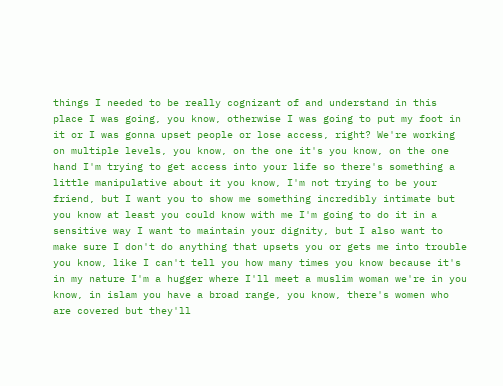things I needed to be really cognizant of and understand in this place I was going, you know, otherwise I was going to put my foot in it or I was gonna upset people or lose access, right? We're working on multiple levels, you know, on the one it's you know, on the one hand I'm trying to get access into your life so there's something a little manipulative about it you know, I'm not trying to be your friend, but I want you to show me something incredibly intimate but you know at least you could know with me I'm going to do it in a sensitive way I want to maintain your dignity, but I also want to make sure I don't do anything that upsets you or gets me into trouble you know, like I can't tell you how many times you know because it's in my nature I'm a hugger where I'll meet a muslim woman we're in you know, in islam you have a broad range, you know, there's women who are covered but they'll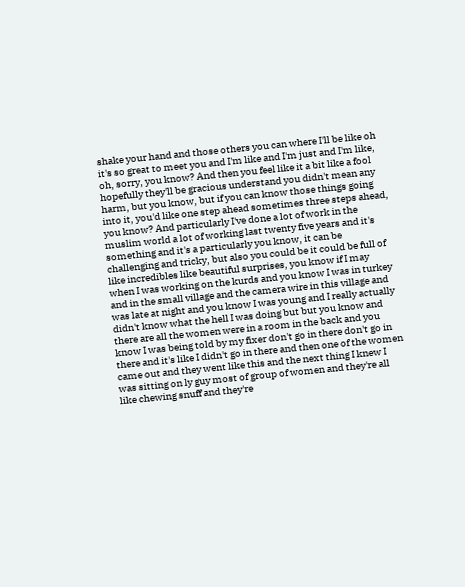shake your hand and those others you can where I'll be like oh it's so great to meet you and I'm like and I'm just and I'm like, oh, sorry, you know? And then you feel like it a bit like a fool hopefully they'll be gracious understand you didn't mean any harm, but you know, but if you can know those things going into it, you'd like one step ahead sometimes three steps ahead, you know? And particularly I've done a lot of work in the muslim world a lot of working last twenty five years and it's something and it's a particularly you know, it can be challenging and tricky, but also you could be it could be full of like incredibles like beautiful surprises, you know if I may when I was working on the kurds and you know I was in turkey and in the small village and the camera wire in this village and was late at night and you know I was young and I really actually didn't know what the hell I was doing but but you know and there are all the women were in a room in the back and you know I was being told by my fixer don't go in there don't go in there and it's like I didn't go in there and then one of the women came out and they went like this and the next thing I knew I was sitting on ly guy most of group of women and they're all like chewing snuff and they're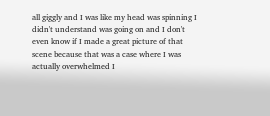all giggly and I was like my head was spinning I didn't understand was going on and I don't even know if I made a great picture of that scene because that was a case where I was actually overwhelmed I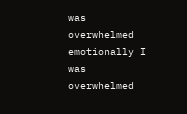was overwhelmed emotionally I was overwhelmed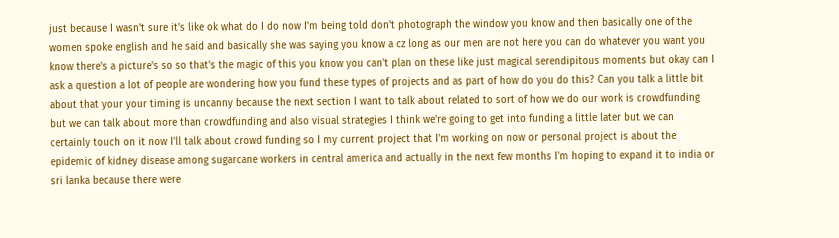just because I wasn't sure it's like ok what do I do now I'm being told don't photograph the window you know and then basically one of the women spoke english and he said and basically she was saying you know a cz long as our men are not here you can do whatever you want you know there's a picture's so so that's the magic of this you know you can't plan on these like just magical serendipitous moments but okay can I ask a question a lot of people are wondering how you fund these types of projects and as part of how do you do this? Can you talk a little bit about that your your timing is uncanny because the next section I want to talk about related to sort of how we do our work is crowdfunding but we can talk about more than crowdfunding and also visual strategies I think we're going to get into funding a little later but we can certainly touch on it now I'll talk about crowd funding so I my current project that I'm working on now or personal project is about the epidemic of kidney disease among sugarcane workers in central america and actually in the next few months I'm hoping to expand it to india or sri lanka because there were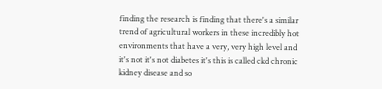finding the research is finding that there's a similar trend of agricultural workers in these incredibly hot environments that have a very, very high level and it's not it's not diabetes it's this is called ckd chronic kidney disease and so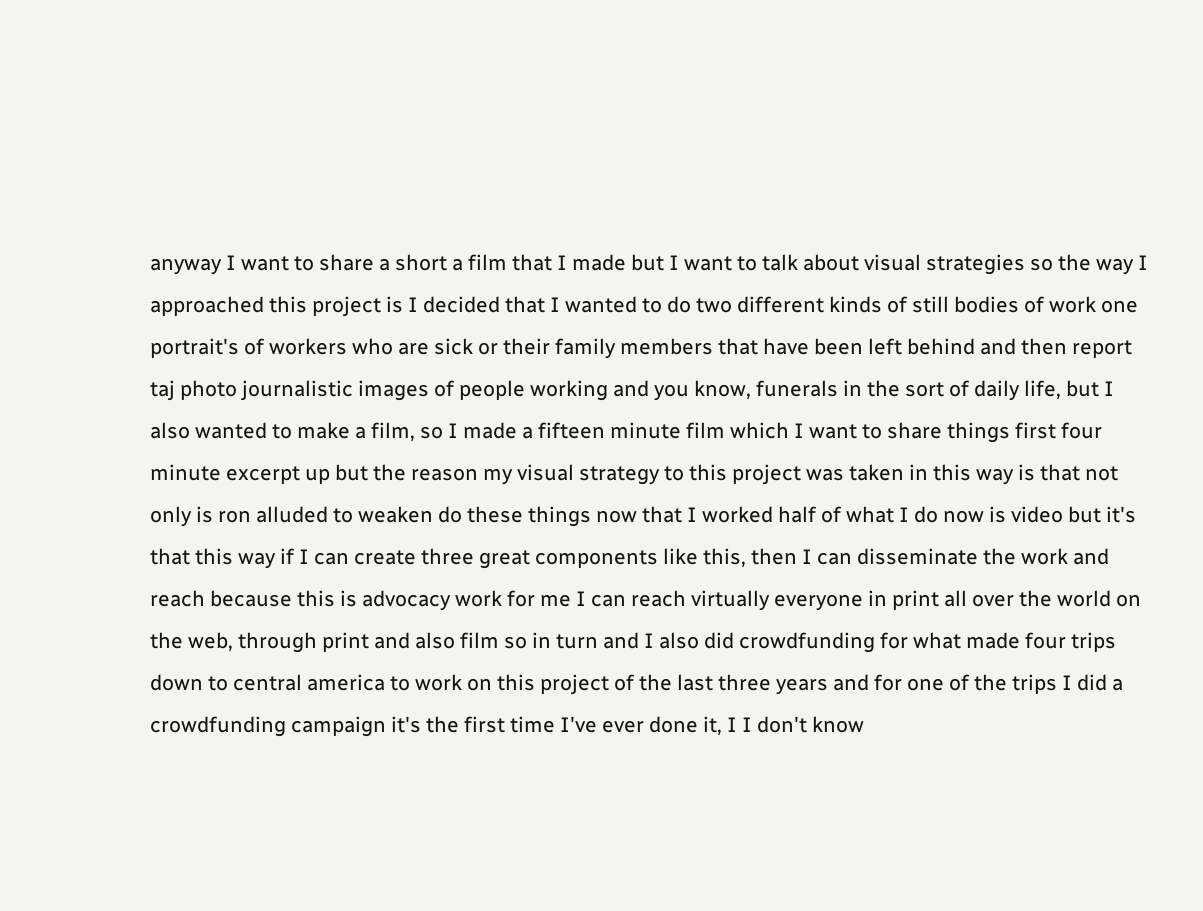anyway I want to share a short a film that I made but I want to talk about visual strategies so the way I approached this project is I decided that I wanted to do two different kinds of still bodies of work one portrait's of workers who are sick or their family members that have been left behind and then report taj photo journalistic images of people working and you know, funerals in the sort of daily life, but I also wanted to make a film, so I made a fifteen minute film which I want to share things first four minute excerpt up but the reason my visual strategy to this project was taken in this way is that not only is ron alluded to weaken do these things now that I worked half of what I do now is video but it's that this way if I can create three great components like this, then I can disseminate the work and reach because this is advocacy work for me I can reach virtually everyone in print all over the world on the web, through print and also film so in turn and I also did crowdfunding for what made four trips down to central america to work on this project of the last three years and for one of the trips I did a crowdfunding campaign it's the first time I've ever done it, I I don't know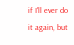if I'll ever do it again, but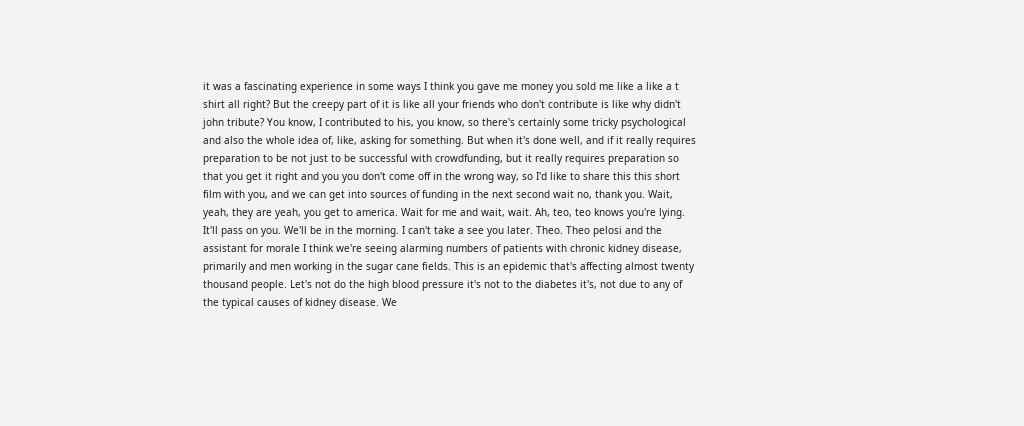it was a fascinating experience in some ways I think you gave me money you sold me like a like a t shirt all right? But the creepy part of it is like all your friends who don't contribute is like why didn't john tribute? You know, I contributed to his, you know, so there's certainly some tricky psychological and also the whole idea of, like, asking for something. But when it's done well, and if it really requires preparation to be not just to be successful with crowdfunding, but it really requires preparation so that you get it right and you you don't come off in the wrong way, so I'd like to share this this short film with you, and we can get into sources of funding in the next second wait no, thank you. Wait, yeah, they are yeah, you get to america. Wait for me and wait, wait. Ah, teo, teo knows you're lying. It'll pass on you. We'll be in the morning. I can't take a see you later. Theo. Theo pelosi and the assistant for morale I think we're seeing alarming numbers of patients with chronic kidney disease, primarily and men working in the sugar cane fields. This is an epidemic that's affecting almost twenty thousand people. Let's not do the high blood pressure it's not to the diabetes it's, not due to any of the typical causes of kidney disease. We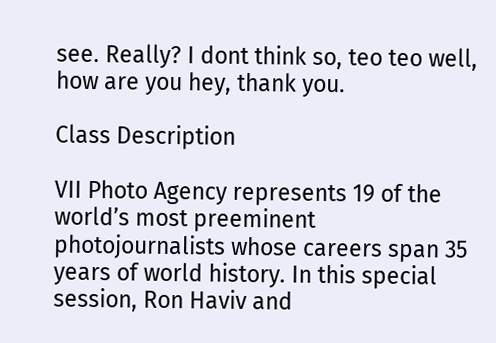see. Really? I dont think so, teo teo well, how are you hey, thank you.

Class Description

VII Photo Agency represents 19 of the world’s most preeminent photojournalists whose careers span 35 years of world history. In this special session, Ron Haviv and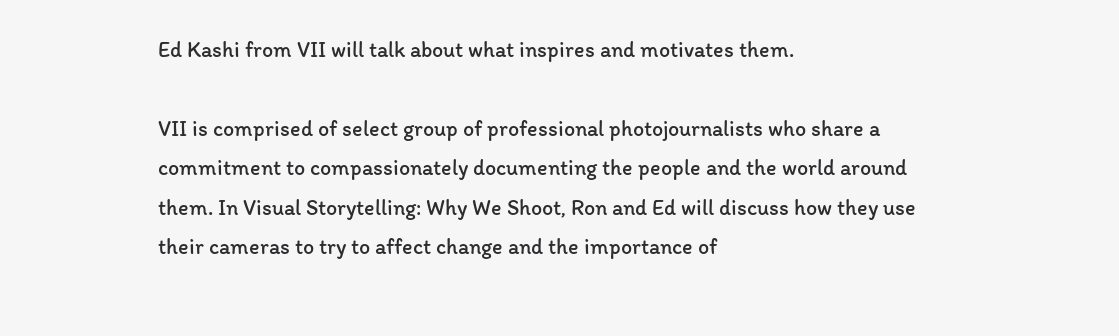Ed Kashi from VII will talk about what inspires and motivates them.

VII is comprised of select group of professional photojournalists who share a commitment to compassionately documenting the people and the world around them. In Visual Storytelling: Why We Shoot, Ron and Ed will discuss how they use their cameras to try to affect change and the importance of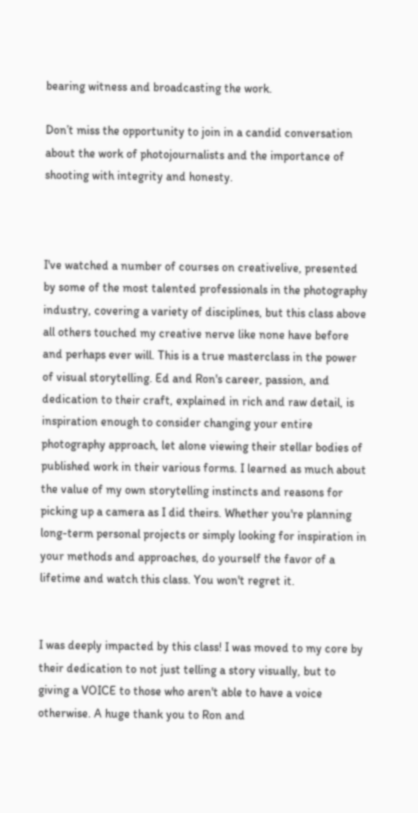bearing witness and broadcasting the work.

Don’t miss the opportunity to join in a candid conversation about the work of photojournalists and the importance of shooting with integrity and honesty.



I've watched a number of courses on creativelive, presented by some of the most talented professionals in the photography industry, covering a variety of disciplines, but this class above all others touched my creative nerve like none have before and perhaps ever will. This is a true masterclass in the power of visual storytelling. Ed and Ron's career, passion, and dedication to their craft, explained in rich and raw detail, is inspiration enough to consider changing your entire photography approach, let alone viewing their stellar bodies of published work in their various forms. I learned as much about the value of my own storytelling instincts and reasons for picking up a camera as I did theirs. Whether you're planning long-term personal projects or simply looking for inspiration in your methods and approaches, do yourself the favor of a lifetime and watch this class. You won't regret it.


I was deeply impacted by this class! I was moved to my core by their dedication to not just telling a story visually, but to giving a VOICE to those who aren't able to have a voice otherwise. A huge thank you to Ron and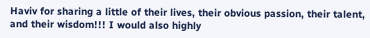Haviv for sharing a little of their lives, their obvious passion, their talent, and their wisdom!!! I would also highly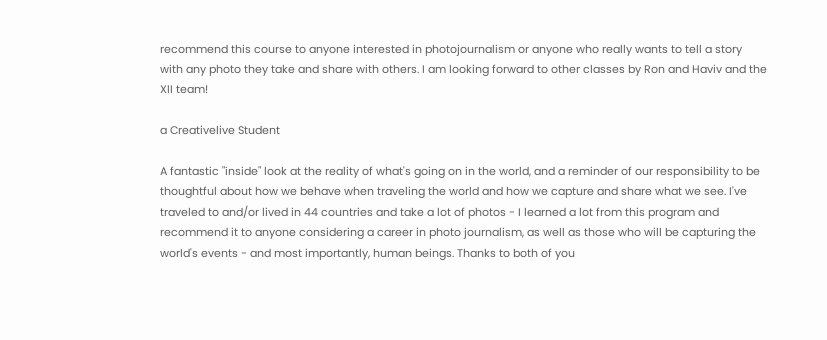recommend this course to anyone interested in photojournalism or anyone who really wants to tell a story with any photo they take and share with others. I am looking forward to other classes by Ron and Haviv and the XII team!

a Creativelive Student

A fantastic "inside" look at the reality of what's going on in the world, and a reminder of our responsibility to be thoughtful about how we behave when traveling the world and how we capture and share what we see. I've traveled to and/or lived in 44 countries and take a lot of photos - I learned a lot from this program and recommend it to anyone considering a career in photo journalism, as well as those who will be capturing the world's events - and most importantly, human beings. Thanks to both of you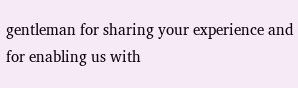gentleman for sharing your experience and for enabling us with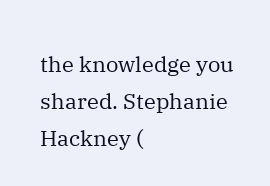the knowledge you shared. Stephanie Hackney (